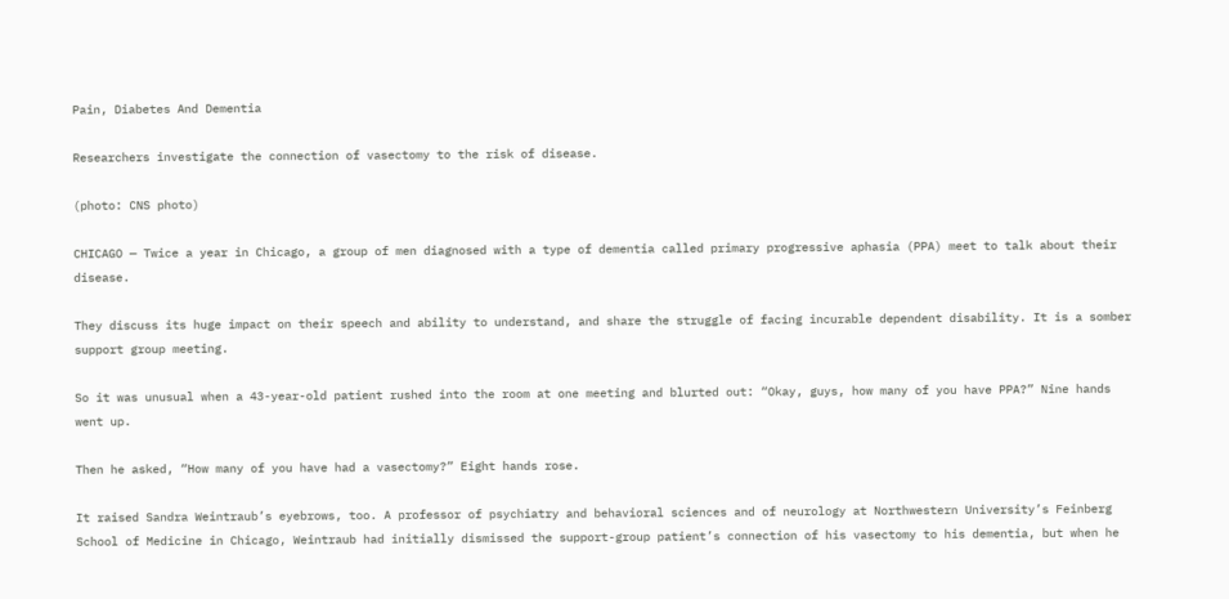Pain, Diabetes And Dementia

Researchers investigate the connection of vasectomy to the risk of disease.

(photo: CNS photo)

CHICAGO — Twice a year in Chicago, a group of men diagnosed with a type of dementia called primary progressive aphasia (PPA) meet to talk about their disease.

They discuss its huge impact on their speech and ability to understand, and share the struggle of facing incurable dependent disability. It is a somber support group meeting.

So it was unusual when a 43-year-old patient rushed into the room at one meeting and blurted out: “Okay, guys, how many of you have PPA?” Nine hands went up.

Then he asked, “How many of you have had a vasectomy?” Eight hands rose.

It raised Sandra Weintraub’s eyebrows, too. A professor of psychiatry and behavioral sciences and of neurology at Northwestern University’s Feinberg School of Medicine in Chicago, Weintraub had initially dismissed the support-group patient’s connection of his vasectomy to his dementia, but when he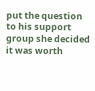put the question to his support group she decided it was worth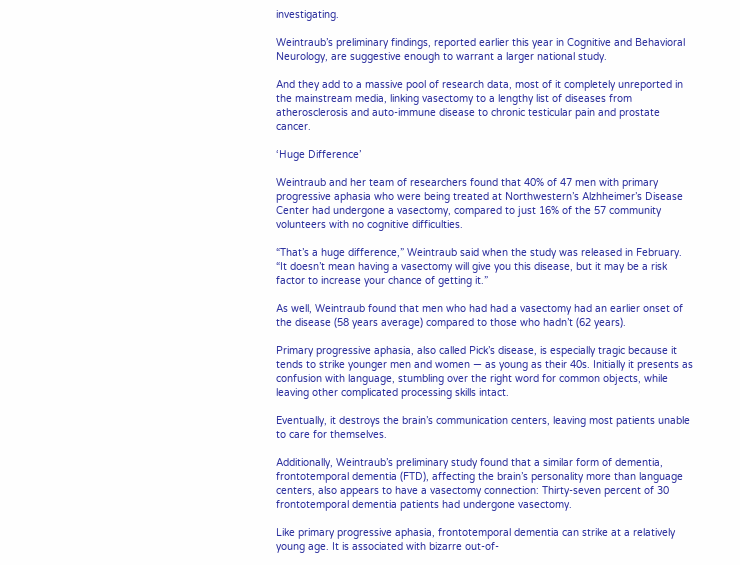investigating.

Weintraub’s preliminary findings, reported earlier this year in Cognitive and Behavioral Neurology, are suggestive enough to warrant a larger national study.

And they add to a massive pool of research data, most of it completely unreported in the mainstream media, linking vasectomy to a lengthy list of diseases from atherosclerosis and auto-immune disease to chronic testicular pain and prostate cancer.

‘Huge Difference’

Weintraub and her team of researchers found that 40% of 47 men with primary progressive aphasia who were being treated at Northwestern’s Alzhheimer’s Disease Center had undergone a vasectomy, compared to just 16% of the 57 community volunteers with no cognitive difficulties.

“That’s a huge difference,” Weintraub said when the study was released in February. “It doesn’t mean having a vasectomy will give you this disease, but it may be a risk factor to increase your chance of getting it.”

As well, Weintraub found that men who had had a vasectomy had an earlier onset of the disease (58 years average) compared to those who hadn’t (62 years).

Primary progressive aphasia, also called Pick’s disease, is especially tragic because it tends to strike younger men and women — as young as their 40s. Initially it presents as confusion with language, stumbling over the right word for common objects, while leaving other complicated processing skills intact.

Eventually, it destroys the brain’s communication centers, leaving most patients unable to care for themselves.

Additionally, Weintraub’s preliminary study found that a similar form of dementia, frontotemporal dementia (FTD), affecting the brain’s personality more than language centers, also appears to have a vasectomy connection: Thirty-seven percent of 30 frontotemporal dementia patients had undergone vasectomy.

Like primary progressive aphasia, frontotemporal dementia can strike at a relatively young age. It is associated with bizarre out-of-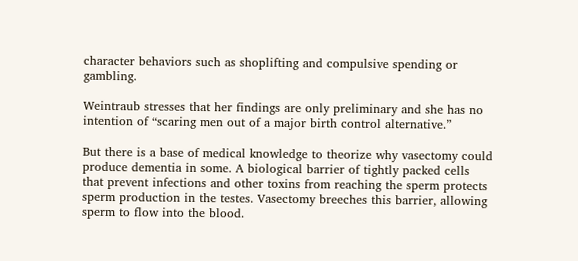character behaviors such as shoplifting and compulsive spending or gambling.

Weintraub stresses that her findings are only preliminary and she has no intention of “scaring men out of a major birth control alternative.”

But there is a base of medical knowledge to theorize why vasectomy could produce dementia in some. A biological barrier of tightly packed cells that prevent infections and other toxins from reaching the sperm protects sperm production in the testes. Vasectomy breeches this barrier, allowing sperm to flow into the blood.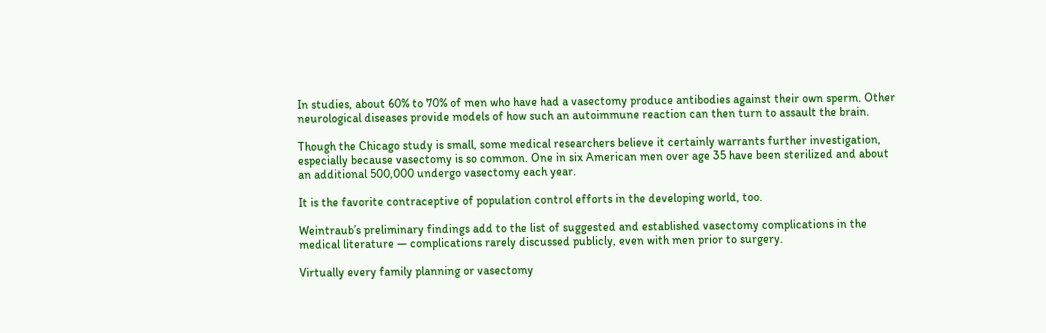In studies, about 60% to 70% of men who have had a vasectomy produce antibodies against their own sperm. Other neurological diseases provide models of how such an autoimmune reaction can then turn to assault the brain.

Though the Chicago study is small, some medical researchers believe it certainly warrants further investigation, especially because vasectomy is so common. One in six American men over age 35 have been sterilized and about an additional 500,000 undergo vasectomy each year.

It is the favorite contraceptive of population control efforts in the developing world, too.

Weintraub’s preliminary findings add to the list of suggested and established vasectomy complications in the medical literature — complications rarely discussed publicly, even with men prior to surgery.

Virtually every family planning or vasectomy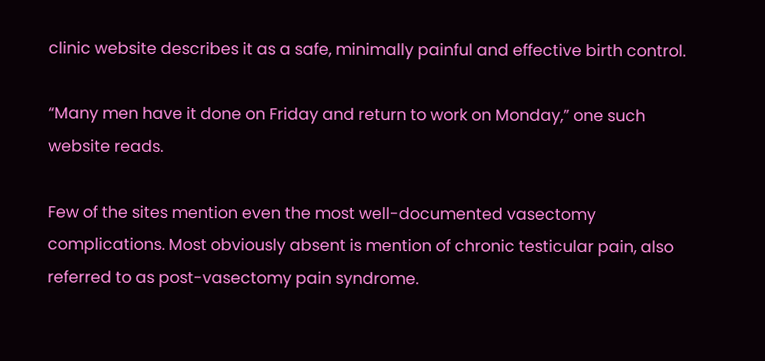clinic website describes it as a safe, minimally painful and effective birth control.

“Many men have it done on Friday and return to work on Monday,” one such website reads.

Few of the sites mention even the most well-documented vasectomy complications. Most obviously absent is mention of chronic testicular pain, also referred to as post-vasectomy pain syndrome.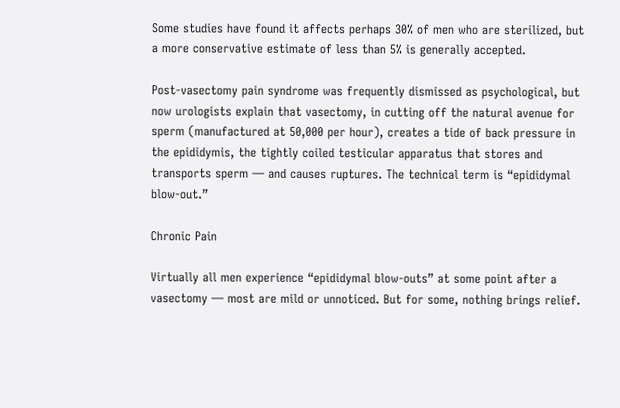Some studies have found it affects perhaps 30% of men who are sterilized, but a more conservative estimate of less than 5% is generally accepted.

Post-vasectomy pain syndrome was frequently dismissed as psychological, but now urologists explain that vasectomy, in cutting off the natural avenue for sperm (manufactured at 50,000 per hour), creates a tide of back pressure in the epididymis, the tightly coiled testicular apparatus that stores and transports sperm — and causes ruptures. The technical term is “epididymal blow-out.”

Chronic Pain

Virtually all men experience “epididymal blow-outs” at some point after a vasectomy — most are mild or unnoticed. But for some, nothing brings relief.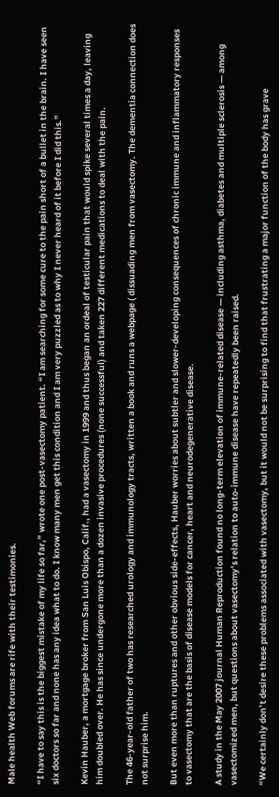Male health Web forums are rife with their testimonies.

“I have to say this is the biggest mistake of my life so far,” wrote one post-vasectomy patient. “I am searching for some cure to the pain short of a bullet in the brain. I have seen six doctors so far and none has any idea what to do. I know many men get this condition and I am very puzzled as to why I never heard of it before I did this.”

Kevin Hauber, a mortgage broker from San Luis Obispo, Calif., had a vasectomy in 1999 and thus began an ordeal of testicular pain that would spike several times a day, leaving him doubled over. He has since undergone more than a dozen invasive procedures (none successful) and taken 227 different medications to deal with the pain.

The 46-year-old father of two has researched urology and immunology tracts, written a book and runs a webpage ( dissuading men from vasectomy. The dementia connection does not surprise him.

But even more than ruptures and other obvious side-effects, Hauber worries about subtler and slower-developing consequences of chronic immune and inflammatory responses to vasectomy that are the basis of disease models for cancer, heart and neurodegenerative disease.

A study in the May 2007 journal Human Reproduction found no long-term elevation of immune-related disease — including asthma, diabetes and multiple sclerosis — among vasectomized men, but questions about vasectomy’s relation to auto-immune disease have repeatedly been raised.

“We certainly don’t desire these problems associated with vasectomy, but it would not be surprising to find that frustrating a major function of the body has grave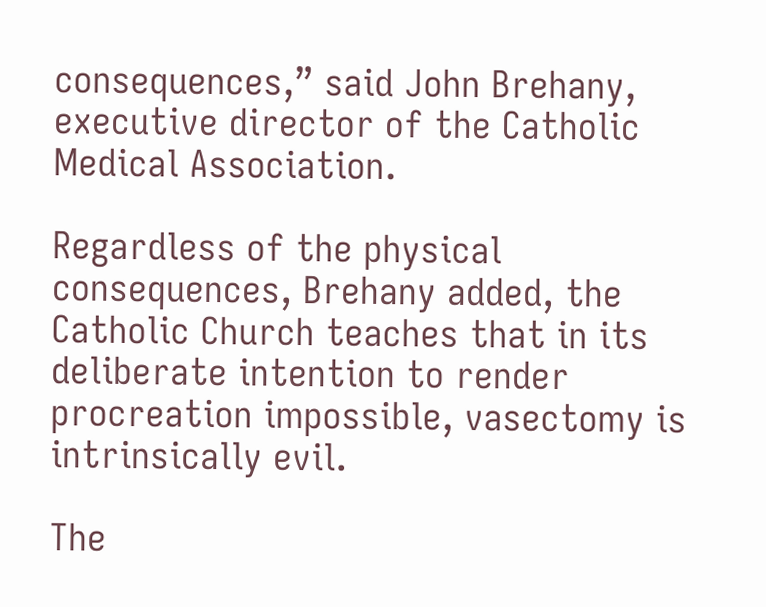consequences,” said John Brehany, executive director of the Catholic Medical Association.

Regardless of the physical consequences, Brehany added, the Catholic Church teaches that in its deliberate intention to render procreation impossible, vasectomy is intrinsically evil.

The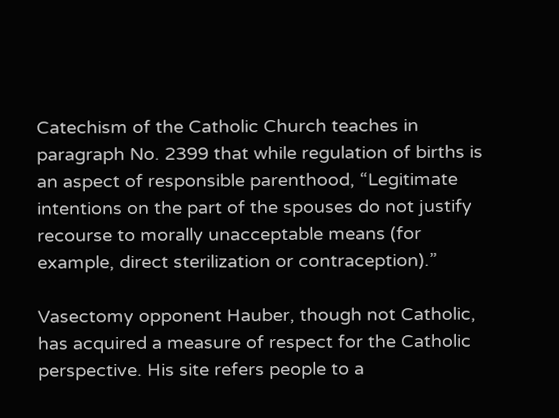Catechism of the Catholic Church teaches in paragraph No. 2399 that while regulation of births is an aspect of responsible parenthood, “Legitimate intentions on the part of the spouses do not justify recourse to morally unacceptable means (for example, direct sterilization or contraception).”

Vasectomy opponent Hauber, though not Catholic, has acquired a measure of respect for the Catholic perspective. His site refers people to a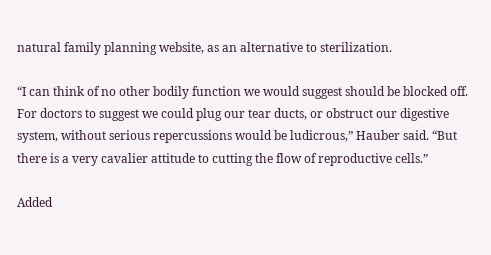natural family planning website, as an alternative to sterilization.

“I can think of no other bodily function we would suggest should be blocked off. For doctors to suggest we could plug our tear ducts, or obstruct our digestive system, without serious repercussions would be ludicrous,” Hauber said. “But there is a very cavalier attitude to cutting the flow of reproductive cells.”

Added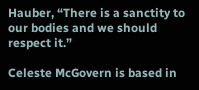Hauber, “There is a sanctity to our bodies and we should respect it.”

Celeste McGovern is based in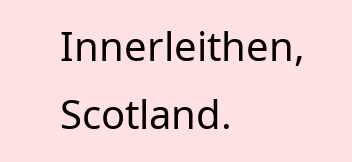Innerleithen, Scotland.